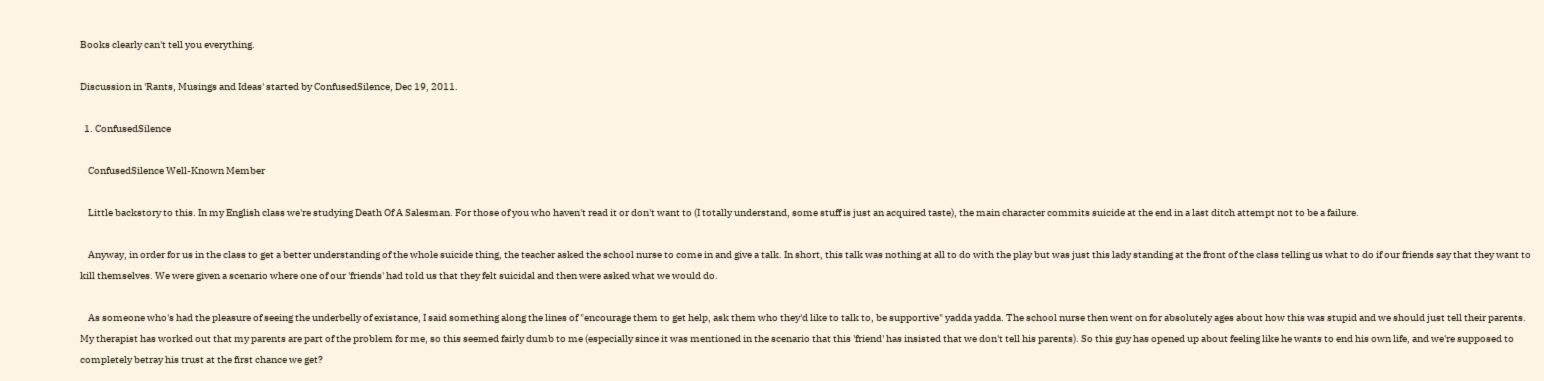Books clearly can't tell you everything.

Discussion in 'Rants, Musings and Ideas' started by ConfusedSilence, Dec 19, 2011.

  1. ConfusedSilence

    ConfusedSilence Well-Known Member

    Little backstory to this. In my English class we're studying Death Of A Salesman. For those of you who haven't read it or don't want to (I totally understand, some stuff is just an acquired taste), the main character commits suicide at the end in a last ditch attempt not to be a failure.

    Anyway, in order for us in the class to get a better understanding of the whole suicide thing, the teacher asked the school nurse to come in and give a talk. In short, this talk was nothing at all to do with the play but was just this lady standing at the front of the class telling us what to do if our friends say that they want to kill themselves. We were given a scenario where one of our 'friends' had told us that they felt suicidal and then were asked what we would do.

    As someone who's had the pleasure of seeing the underbelly of existance, I said something along the lines of "encourage them to get help, ask them who they'd like to talk to, be supportive" yadda yadda. The school nurse then went on for absolutely ages about how this was stupid and we should just tell their parents. My therapist has worked out that my parents are part of the problem for me, so this seemed fairly dumb to me (especially since it was mentioned in the scenario that this 'friend' has insisted that we don't tell his parents). So this guy has opened up about feeling like he wants to end his own life, and we're supposed to completely betray his trust at the first chance we get?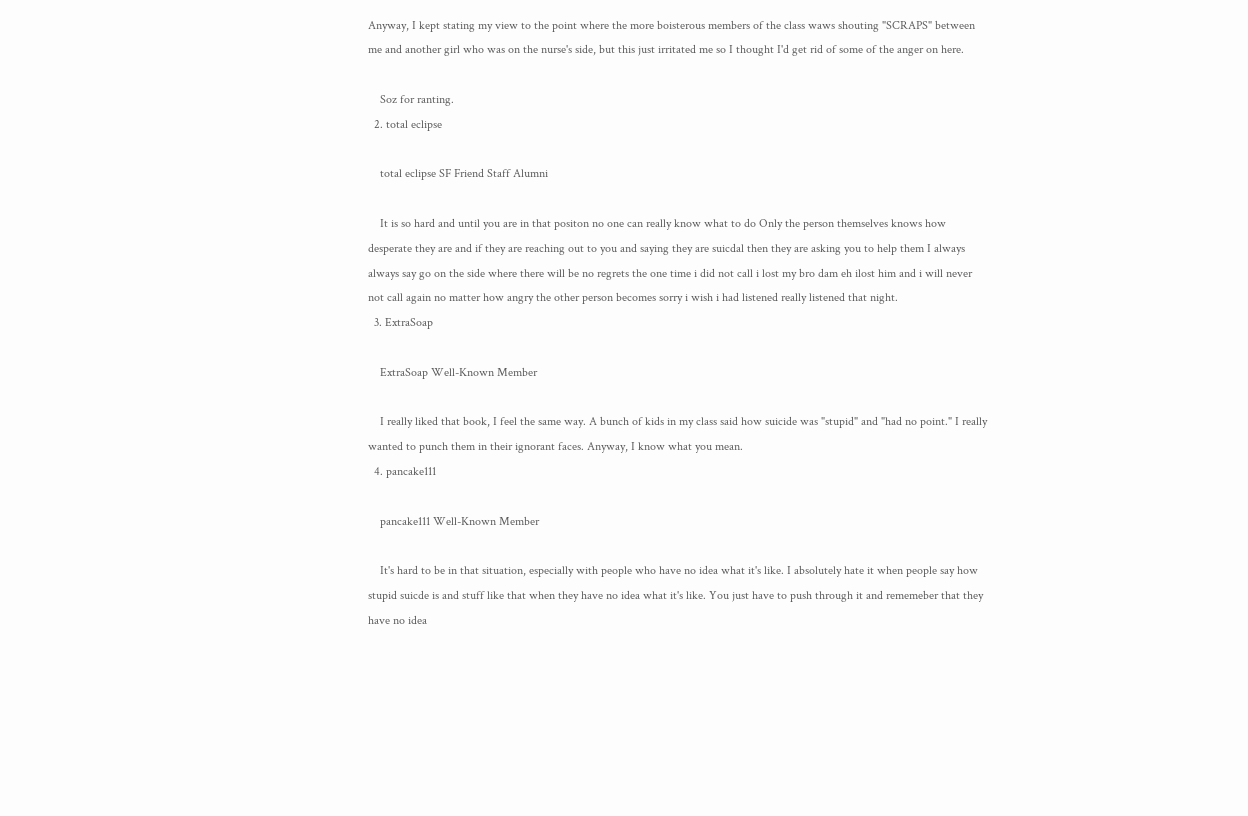Anyway, I kept stating my view to the point where the more boisterous members of the class waws shouting "SCRAPS" between me and another girl who was on the nurse's side, but this just irritated me so I thought I'd get rid of some of the anger on here.

    Soz for ranting.
  2. total eclipse

    total eclipse SF Friend Staff Alumni

    It is so hard and until you are in that positon no one can really know what to do Only the person themselves knows how desperate they are and if they are reaching out to you and saying they are suicdal then they are asking you to help them I always always say go on the side where there will be no regrets the one time i did not call i lost my bro dam eh ilost him and i will never not call again no matter how angry the other person becomes sorry i wish i had listened really listened that night.
  3. ExtraSoap

    ExtraSoap Well-Known Member

    I really liked that book, I feel the same way. A bunch of kids in my class said how suicide was "stupid" and "had no point." I really wanted to punch them in their ignorant faces. Anyway, I know what you mean.
  4. pancake111

    pancake111 Well-Known Member

    It's hard to be in that situation, especially with people who have no idea what it's like. I absolutely hate it when people say how stupid suicde is and stuff like that when they have no idea what it's like. You just have to push through it and rememeber that they have no idea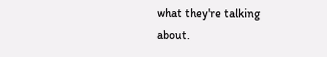what they're talking about.